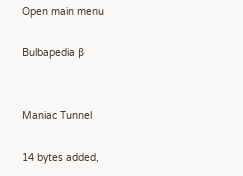Open main menu

Bulbapedia β


Maniac Tunnel

14 bytes added,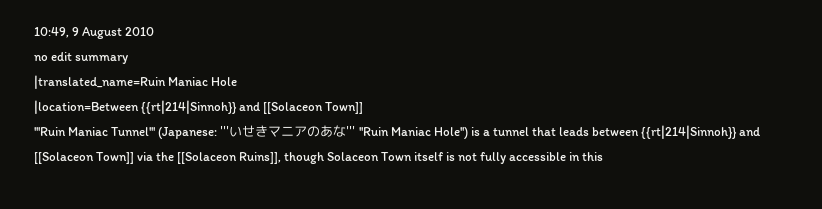10:49, 9 August 2010
no edit summary
|translated_name=Ruin Maniac Hole
|location=Between {{rt|214|Sinnoh}} and [[Solaceon Town]]
'''Ruin Maniac Tunnel''' (Japanese: '''いせきマニアのあな''' ''Ruin Maniac Hole'') is a tunnel that leads between {{rt|214|Sinnoh}} and [[Solaceon Town]] via the [[Solaceon Ruins]], though Solaceon Town itself is not fully accessible in this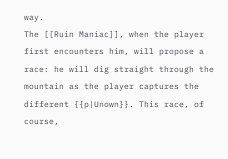way.
The [[Ruin Maniac]], when the player first encounters him, will propose a race: he will dig straight through the mountain as the player captures the different {{p|Unown}}. This race, of course,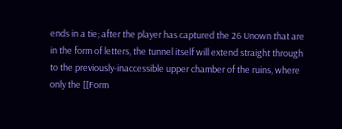ends in a tie; after the player has captured the 26 Unown that are in the form of letters, the tunnel itself will extend straight through to the previously-inaccessible upper chamber of the ruins, where only the [[Form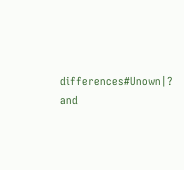differences#Unown|? and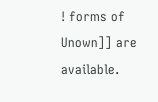! forms of Unown]] are available.